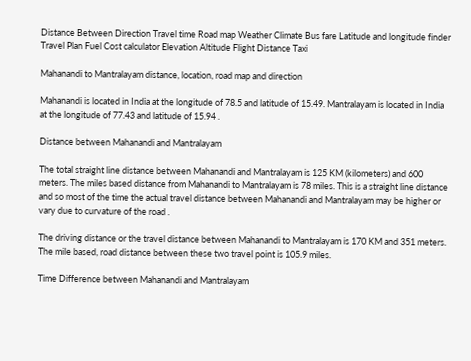Distance Between Direction Travel time Road map Weather Climate Bus fare Latitude and longitude finder Travel Plan Fuel Cost calculator Elevation Altitude Flight Distance Taxi

Mahanandi to Mantralayam distance, location, road map and direction

Mahanandi is located in India at the longitude of 78.5 and latitude of 15.49. Mantralayam is located in India at the longitude of 77.43 and latitude of 15.94 .

Distance between Mahanandi and Mantralayam

The total straight line distance between Mahanandi and Mantralayam is 125 KM (kilometers) and 600 meters. The miles based distance from Mahanandi to Mantralayam is 78 miles. This is a straight line distance and so most of the time the actual travel distance between Mahanandi and Mantralayam may be higher or vary due to curvature of the road .

The driving distance or the travel distance between Mahanandi to Mantralayam is 170 KM and 351 meters. The mile based, road distance between these two travel point is 105.9 miles.

Time Difference between Mahanandi and Mantralayam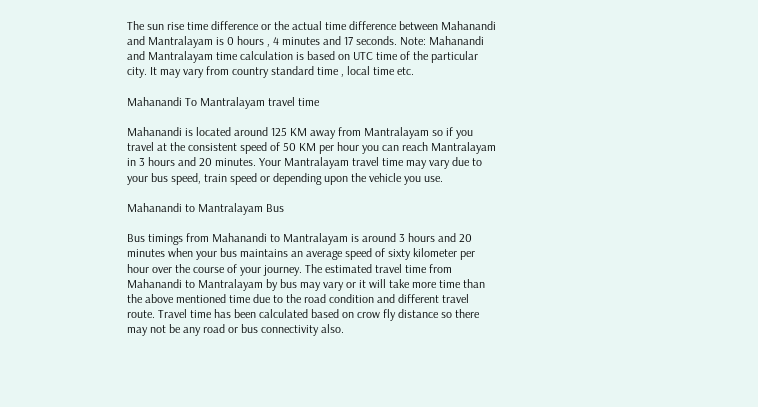The sun rise time difference or the actual time difference between Mahanandi and Mantralayam is 0 hours , 4 minutes and 17 seconds. Note: Mahanandi and Mantralayam time calculation is based on UTC time of the particular city. It may vary from country standard time , local time etc.

Mahanandi To Mantralayam travel time

Mahanandi is located around 125 KM away from Mantralayam so if you travel at the consistent speed of 50 KM per hour you can reach Mantralayam in 3 hours and 20 minutes. Your Mantralayam travel time may vary due to your bus speed, train speed or depending upon the vehicle you use.

Mahanandi to Mantralayam Bus

Bus timings from Mahanandi to Mantralayam is around 3 hours and 20 minutes when your bus maintains an average speed of sixty kilometer per hour over the course of your journey. The estimated travel time from Mahanandi to Mantralayam by bus may vary or it will take more time than the above mentioned time due to the road condition and different travel route. Travel time has been calculated based on crow fly distance so there may not be any road or bus connectivity also.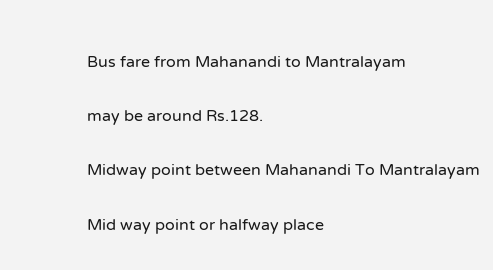Bus fare from Mahanandi to Mantralayam

may be around Rs.128.

Midway point between Mahanandi To Mantralayam

Mid way point or halfway place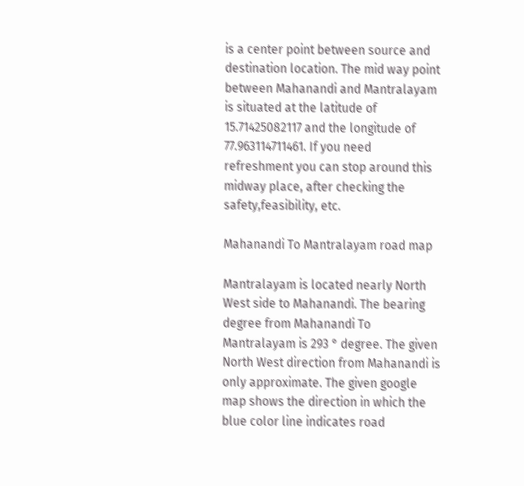is a center point between source and destination location. The mid way point between Mahanandi and Mantralayam is situated at the latitude of 15.71425082117 and the longitude of 77.963114711461. If you need refreshment you can stop around this midway place, after checking the safety,feasibility, etc.

Mahanandi To Mantralayam road map

Mantralayam is located nearly North West side to Mahanandi. The bearing degree from Mahanandi To Mantralayam is 293 ° degree. The given North West direction from Mahanandi is only approximate. The given google map shows the direction in which the blue color line indicates road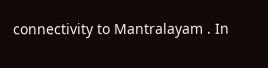connectivity to Mantralayam . In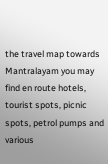the travel map towards Mantralayam you may find en route hotels, tourist spots, picnic spots, petrol pumps and various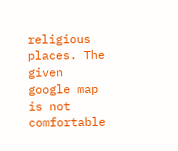religious places. The given google map is not comfortable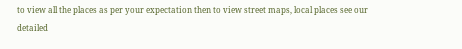to view all the places as per your expectation then to view street maps, local places see our detailed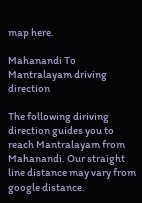map here.

Mahanandi To Mantralayam driving direction

The following diriving direction guides you to reach Mantralayam from Mahanandi. Our straight line distance may vary from google distance.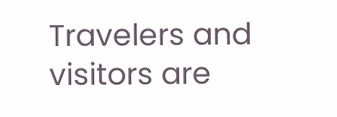Travelers and visitors are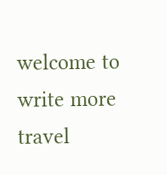welcome to write more travel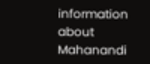information about Mahanandi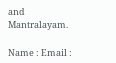and Mantralayam.

Name : Email :